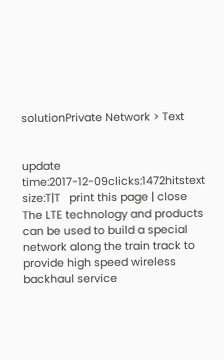solutionPrivate Network > Text


update time:2017-12-09clicks:1472hitstext size:T|T   print this page | close
The LTE technology and products can be used to build a special network along the train track to provide high speed wireless backhaul service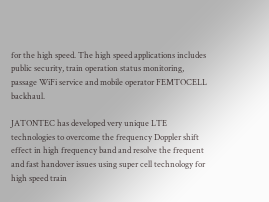for the high speed. The high speed applications includes public security, train operation status monitoring, passage WiFi service and mobile operator FEMTOCELL backhaul.

JATONTEC has developed very unique LTE technologies to overcome the frequency Doppler shift effect in high frequency band and resolve the frequent and fast handover issues using super cell technology for high speed train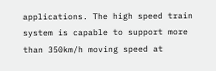applications. The high speed train system is capable to support more than 350km/h moving speed at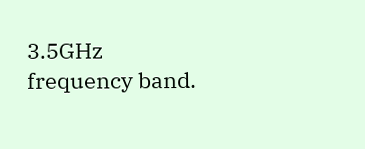3.5GHz frequency band.